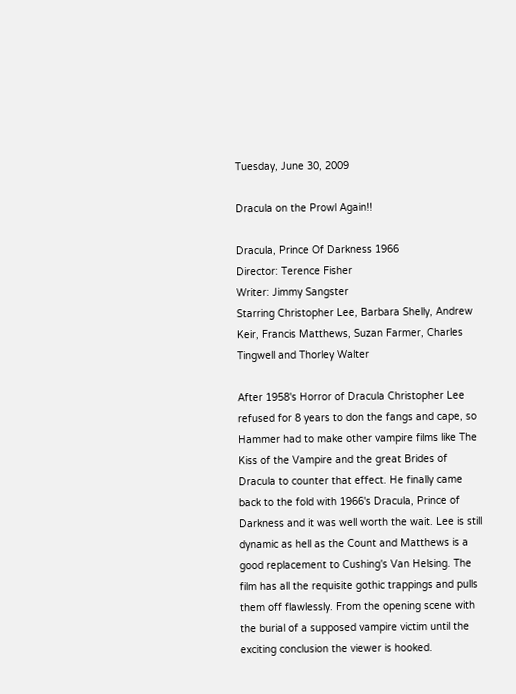Tuesday, June 30, 2009

Dracula on the Prowl Again!!

Dracula, Prince Of Darkness 1966
Director: Terence Fisher
Writer: Jimmy Sangster
Starring Christopher Lee, Barbara Shelly, Andrew Keir, Francis Matthews, Suzan Farmer, Charles Tingwell and Thorley Walter

After 1958's Horror of Dracula Christopher Lee refused for 8 years to don the fangs and cape, so Hammer had to make other vampire films like The Kiss of the Vampire and the great Brides of Dracula to counter that effect. He finally came back to the fold with 1966's Dracula, Prince of Darkness and it was well worth the wait. Lee is still dynamic as hell as the Count and Matthews is a good replacement to Cushing's Van Helsing. The film has all the requisite gothic trappings and pulls them off flawlessly. From the opening scene with the burial of a supposed vampire victim until the exciting conclusion the viewer is hooked.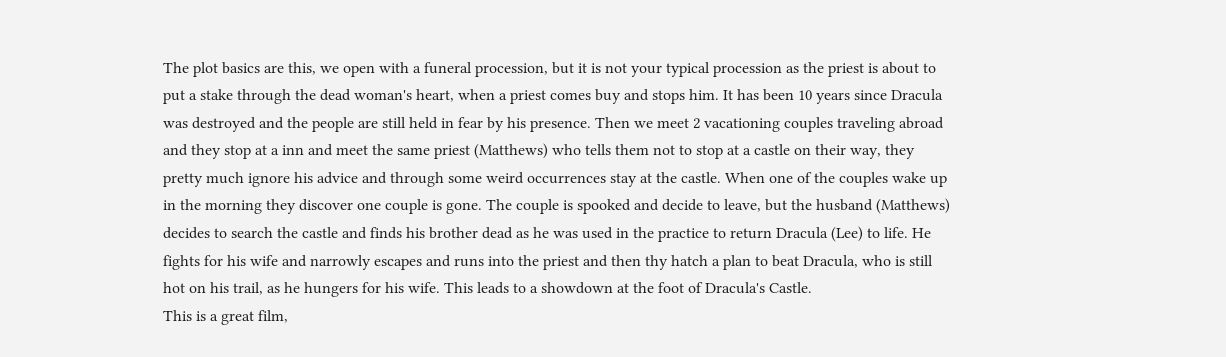The plot basics are this, we open with a funeral procession, but it is not your typical procession as the priest is about to put a stake through the dead woman's heart, when a priest comes buy and stops him. It has been 10 years since Dracula was destroyed and the people are still held in fear by his presence. Then we meet 2 vacationing couples traveling abroad and they stop at a inn and meet the same priest (Matthews) who tells them not to stop at a castle on their way, they pretty much ignore his advice and through some weird occurrences stay at the castle. When one of the couples wake up in the morning they discover one couple is gone. The couple is spooked and decide to leave, but the husband (Matthews) decides to search the castle and finds his brother dead as he was used in the practice to return Dracula (Lee) to life. He fights for his wife and narrowly escapes and runs into the priest and then thy hatch a plan to beat Dracula, who is still hot on his trail, as he hungers for his wife. This leads to a showdown at the foot of Dracula's Castle.
This is a great film,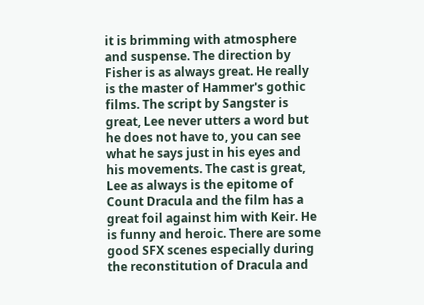it is brimming with atmosphere and suspense. The direction by Fisher is as always great. He really is the master of Hammer's gothic films. The script by Sangster is great, Lee never utters a word but he does not have to, you can see what he says just in his eyes and his movements. The cast is great, Lee as always is the epitome of Count Dracula and the film has a great foil against him with Keir. He is funny and heroic. There are some good SFX scenes especially during the reconstitution of Dracula and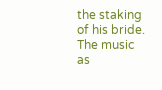the staking of his bride. The music as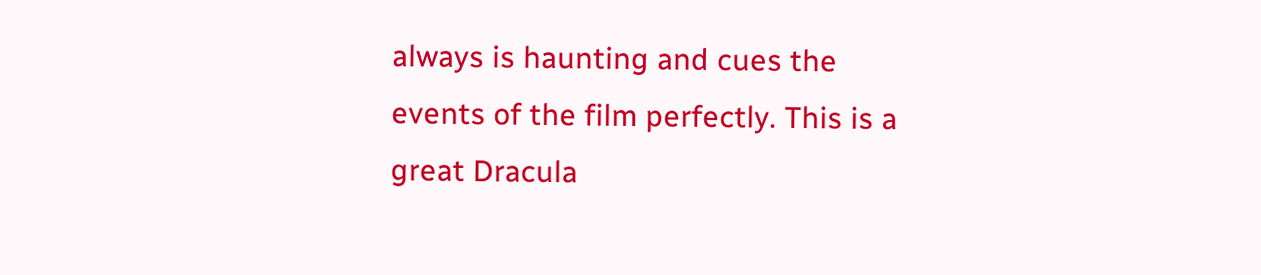always is haunting and cues the events of the film perfectly. This is a great Dracula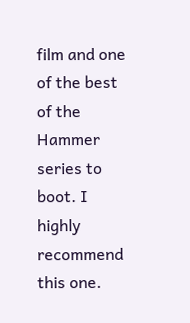film and one of the best of the Hammer series to boot. I highly recommend this one.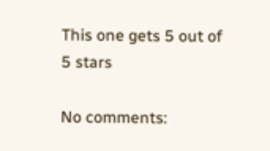This one gets 5 out of 5 stars

No comments: